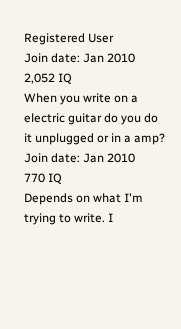Registered User
Join date: Jan 2010
2,052 IQ
When you write on a electric guitar do you do it unplugged or in a amp?
Join date: Jan 2010
770 IQ
Depends on what I'm trying to write. I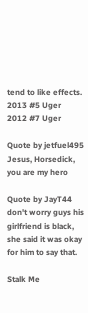tend to like effects.
2013 #5 Uger
2012 #7 Uger

Quote by jetfuel495
Jesus, Horsedick, you are my hero

Quote by JayT44
don't worry guys his girlfriend is black, she said it was okay for him to say that.

Stalk Me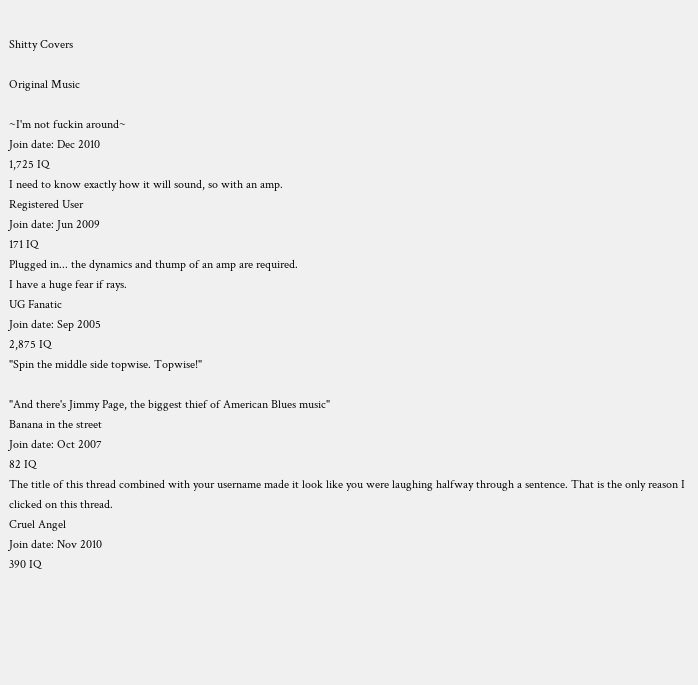Shitty Covers

Original Music

~I'm not fuckin around~
Join date: Dec 2010
1,725 IQ
I need to know exactly how it will sound, so with an amp.
Registered User
Join date: Jun 2009
171 IQ
Plugged in... the dynamics and thump of an amp are required.
I have a huge fear if rays.
UG Fanatic
Join date: Sep 2005
2,875 IQ
"Spin the middle side topwise. Topwise!"

"And there's Jimmy Page, the biggest thief of American Blues music"
Banana in the street
Join date: Oct 2007
82 IQ
The title of this thread combined with your username made it look like you were laughing halfway through a sentence. That is the only reason I clicked on this thread.
Cruel Angel
Join date: Nov 2010
390 IQ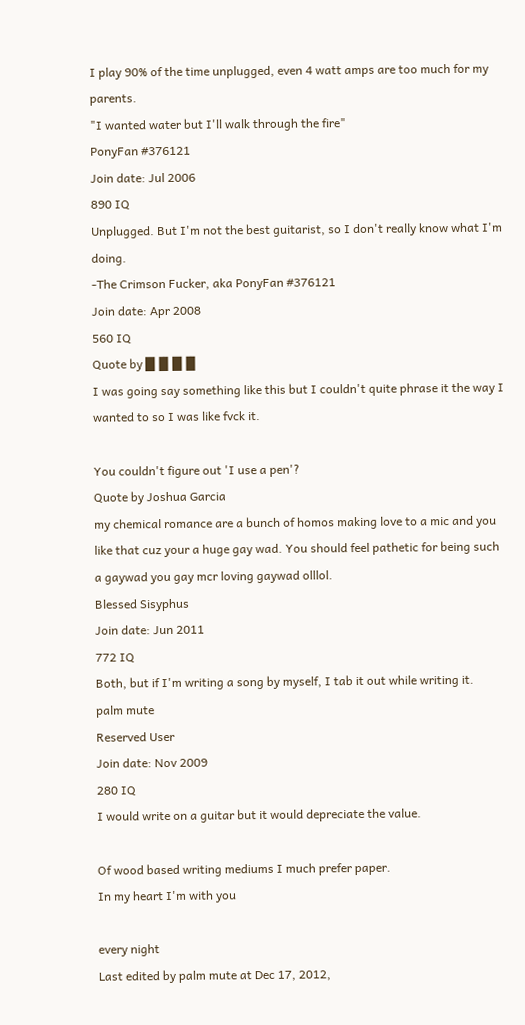I play 90% of the time unplugged, even 4 watt amps are too much for my parents.
"I wanted water but I'll walk through the fire"
PonyFan #376121
Join date: Jul 2006
890 IQ
Unplugged. But I'm not the best guitarist, so I don't really know what I'm doing.
-The Crimson Fucker, aka PonyFan #376121
Join date: Apr 2008
560 IQ
Quote by █▐▌█▐▌
I was going say something like this but I couldn't quite phrase it the way I wanted to so I was like fvck it.

You couldn't figure out 'I use a pen'?
Quote by Joshua Garcia
my chemical romance are a bunch of homos making love to a mic and you like that cuz your a huge gay wad. You should feel pathetic for being such a gaywad you gay mcr loving gaywad olllol.
Blessed Sisyphus
Join date: Jun 2011
772 IQ
Both, but if I'm writing a song by myself, I tab it out while writing it.
palm mute
Reserved User
Join date: Nov 2009
280 IQ
I would write on a guitar but it would depreciate the value.

Of wood based writing mediums I much prefer paper.
In my heart I'm with you

every night
Last edited by palm mute at Dec 17, 2012,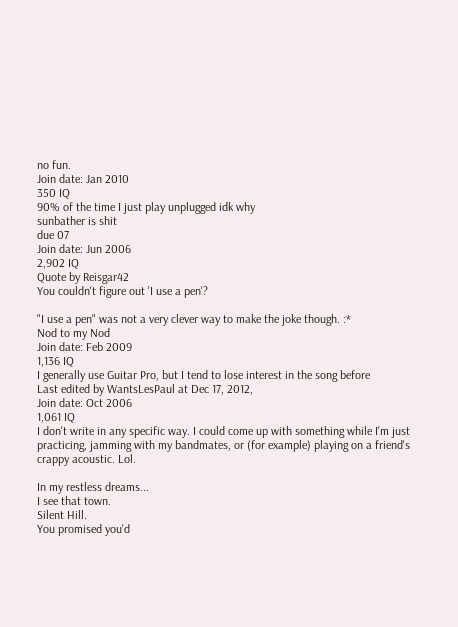no fun.
Join date: Jan 2010
350 IQ
90% of the time I just play unplugged idk why
sunbather is shit
due 07
Join date: Jun 2006
2,902 IQ
Quote by Reisgar42
You couldn't figure out 'I use a pen'?

"I use a pen" was not a very clever way to make the joke though. :*
Nod to my Nod
Join date: Feb 2009
1,136 IQ
I generally use Guitar Pro, but I tend to lose interest in the song before
Last edited by WantsLesPaul at Dec 17, 2012,
Join date: Oct 2006
1,061 IQ
I don't write in any specific way. I could come up with something while I'm just practicing, jamming with my bandmates, or (for example) playing on a friend's crappy acoustic. Lol.

In my restless dreams...
I see that town.
Silent Hill.
You promised you'd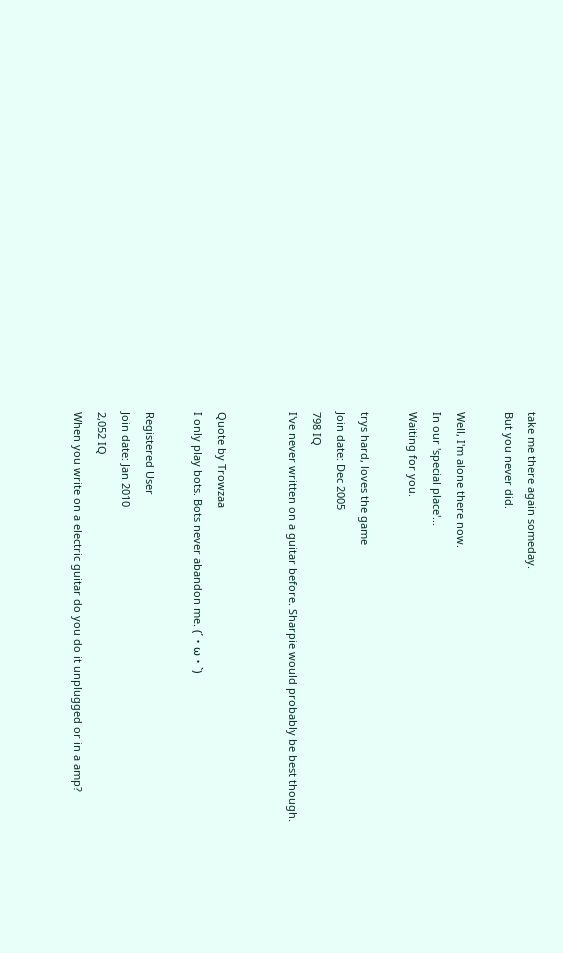take me there again someday.
But you never did.

Well, I'm alone there now.
In our 'special place'...
Waiting for you.

trys hard, loves the game
Join date: Dec 2005
798 IQ
I've never written on a guitar before. Sharpie would probably be best though.


Quote by Trowzaa
I only play bots. Bots never abandon me. (´・ω・`)

Registered User
Join date: Jan 2010
2,052 IQ
When you write on a electric guitar do you do it unplugged or in a amp?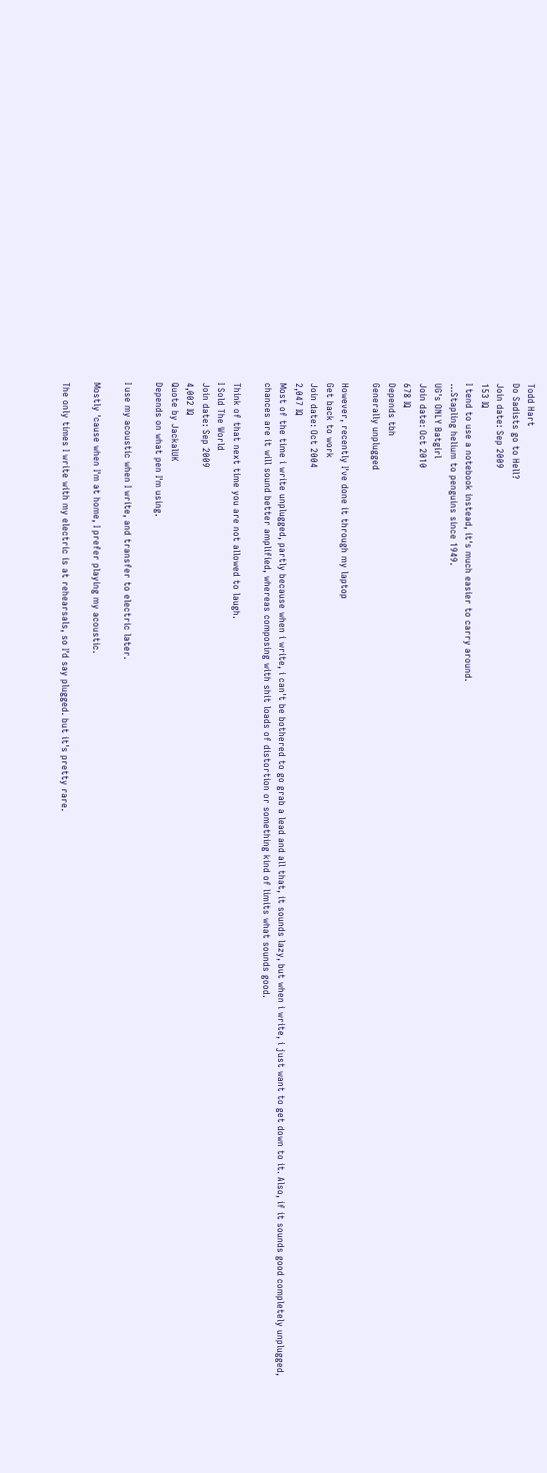Todd Hart
Do Sadists go to Hell?
Join date: Sep 2009
153 IQ
I tend to use a notebook instead, it's much easier to carry around.
...Stapling helium to penguins since 1949.
UG's ONLY Batgirl
Join date: Oct 2010
678 IQ
Depends tbh
Generally unplugged

However, recently I've done it through my laptop
Get back to work
Join date: Oct 2004
2,047 IQ
Most of the time i write unplugged, partly because when i write, i can't be bothered to go grab a lead and all that, it sounds lazy, but when i write, i just want to get down to it. Also, if it sounds good completely unplugged, chances are it will sound better amplified, whereas composing with shit loads of distortion or something kind of limits what sounds good.

Think of that next time you are not allowed to laugh.
I Sold The World
Join date: Sep 2009
4,002 IQ
Quote by JackalUK
Depends on what pen I'm using.

I use my acoustic when I write, and transfer to electric later.

Mostly 'cause when I'm at home, I prefer playing my acoustic.

The only times I write with my electric is at rehearsals, so I'd say plugged. but it's pretty rare.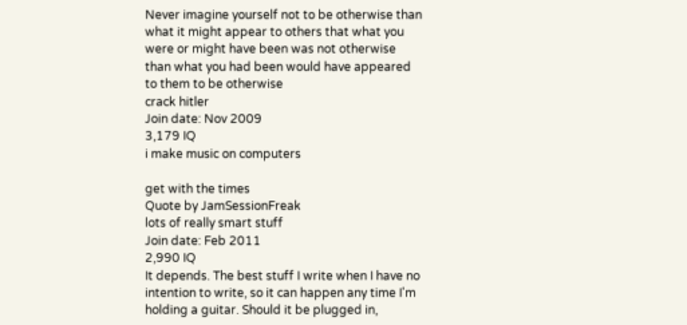Never imagine yourself not to be otherwise than what it might appear to others that what you were or might have been was not otherwise than what you had been would have appeared to them to be otherwise
crack hitler
Join date: Nov 2009
3,179 IQ
i make music on computers

get with the times
Quote by JamSessionFreak
lots of really smart stuff
Join date: Feb 2011
2,990 IQ
It depends. The best stuff I write when I have no intention to write, so it can happen any time I'm holding a guitar. Should it be plugged in,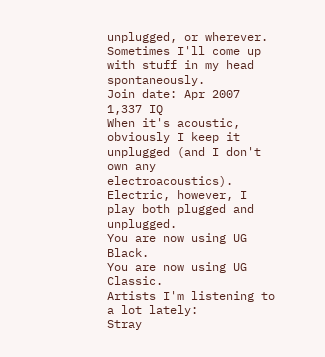unplugged, or wherever. Sometimes I'll come up with stuff in my head spontaneously.
Join date: Apr 2007
1,337 IQ
When it's acoustic, obviously I keep it unplugged (and I don't own any electroacoustics). Electric, however, I play both plugged and unplugged.
You are now using UG Black.
You are now using UG Classic.
Artists I'm listening to a lot lately:
Stray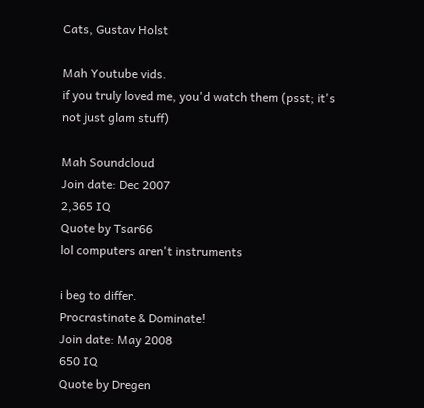Cats, Gustav Holst

Mah Youtube vids.
if you truly loved me, you'd watch them (psst; it's not just glam stuff)

Mah Soundcloud
Join date: Dec 2007
2,365 IQ
Quote by Tsar66
lol computers aren't instruments

i beg to differ.
Procrastinate & Dominate!
Join date: May 2008
650 IQ
Quote by Dregen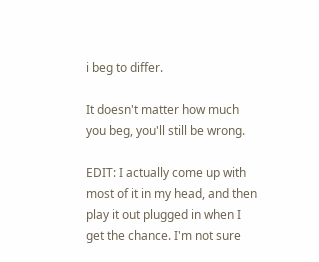i beg to differ.

It doesn't matter how much you beg, you'll still be wrong.

EDIT: I actually come up with most of it in my head, and then play it out plugged in when I get the chance. I'm not sure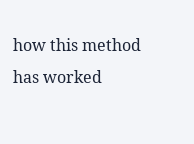how this method has worked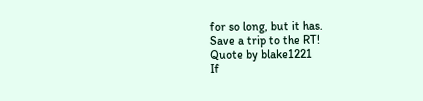for so long, but it has.
Save a trip to the RT!
Quote by blake1221
If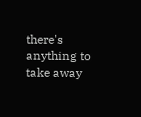there's anything to take away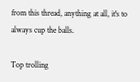from this thread, anything at all, it's to always cup the balls.

Top trolling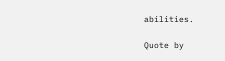abilities.

Quote by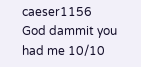caeser1156
God dammit you had me 10/10